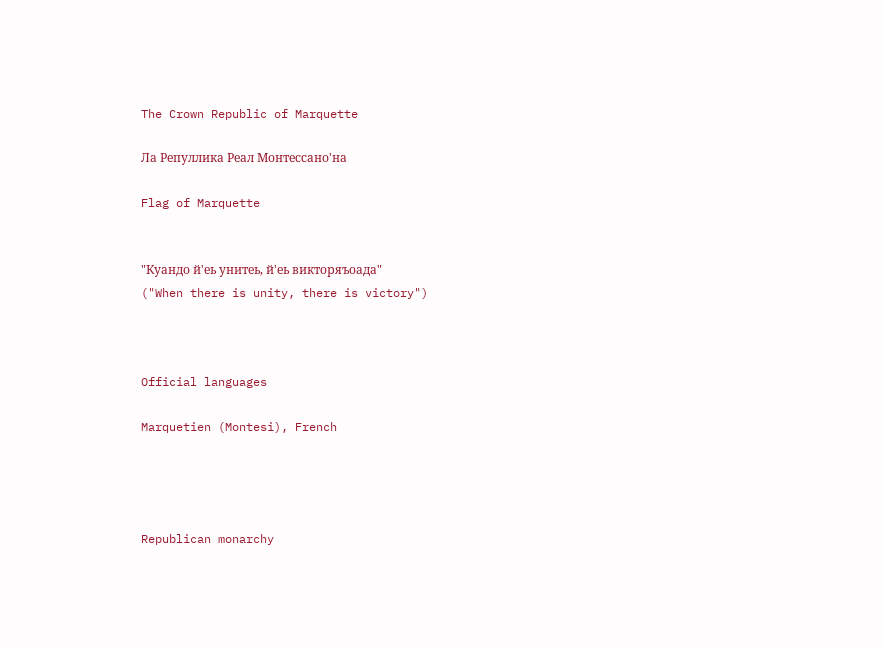The Crown Republic of Marquette

Ла Репуллика Реал Монтессано'на

Flag of Marquette


"Куандо й'еь унитеь, й'еь викторяъоада"
("When there is unity, there is victory")



Official languages

Marquetien (Montesi), French




Republican monarchy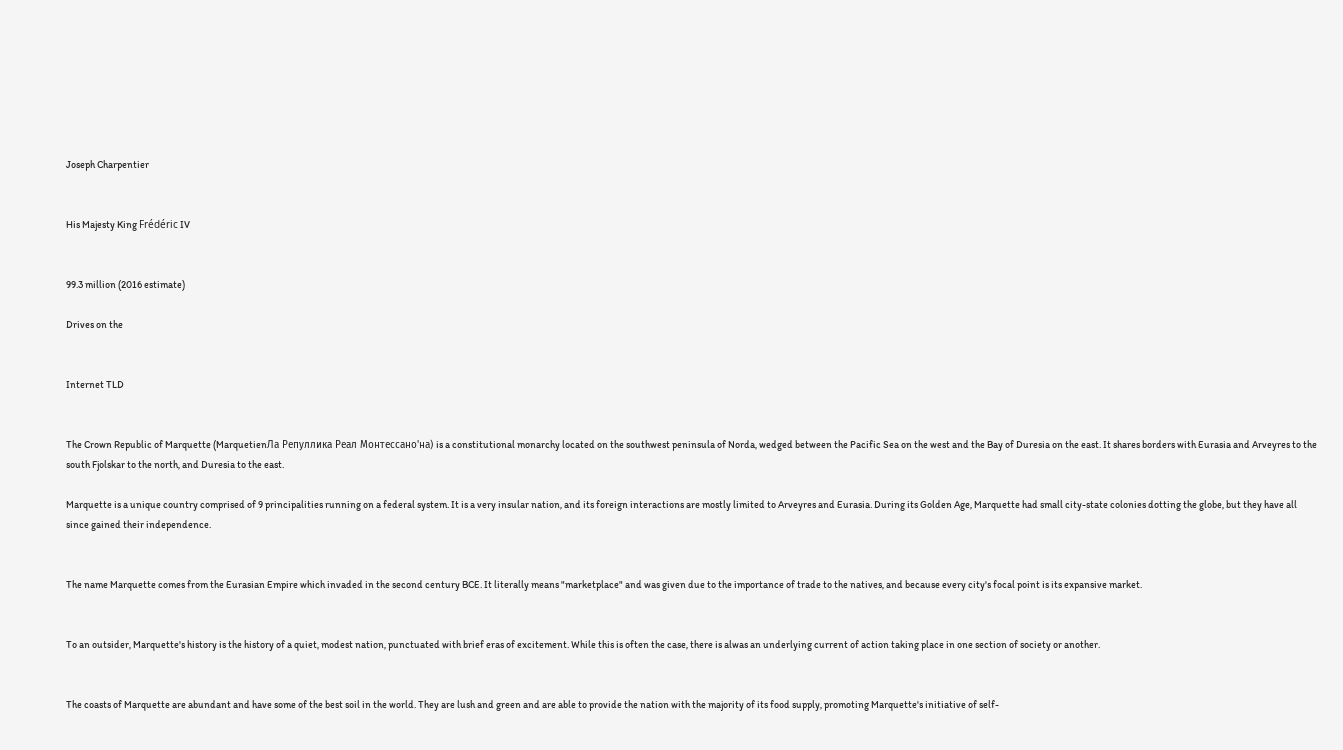Joseph Charpentier


His Majesty King Frédéric IV


99.3 million (2016 estimate)

Drives on the


Internet TLD


The Crown Republic of Marquette (MarquetienЛа Репуллика Реал Монтессано'на) is a constitutional monarchy located on the southwest peninsula of Norda, wedged between the Pacific Sea on the west and the Bay of Duresia on the east. It shares borders with Eurasia and Arveyres to the south Fjolskar to the north, and Duresia to the east.

Marquette is a unique country comprised of 9 principalities running on a federal system. It is a very insular nation, and its foreign interactions are mostly limited to Arveyres and Eurasia. During its Golden Age, Marquette had small city-state colonies dotting the globe, but they have all since gained their independence.


The name Marquette comes from the Eurasian Empire which invaded in the second century BCE. It literally means "marketplace" and was given due to the importance of trade to the natives, and because every city's focal point is its expansive market.


To an outsider, Marquette's history is the history of a quiet, modest nation, punctuated with brief eras of excitement. While this is often the case, there is alwas an underlying current of action taking place in one section of society or another.


The coasts of Marquette are abundant and have some of the best soil in the world. They are lush and green and are able to provide the nation with the majority of its food supply, promoting Marquette's initiative of self-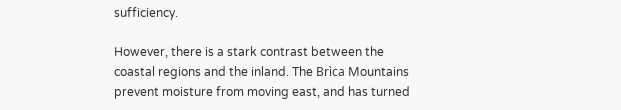sufficiency.

However, there is a stark contrast between the coastal regions and the inland. The Brìca Mountains prevent moisture from moving east, and has turned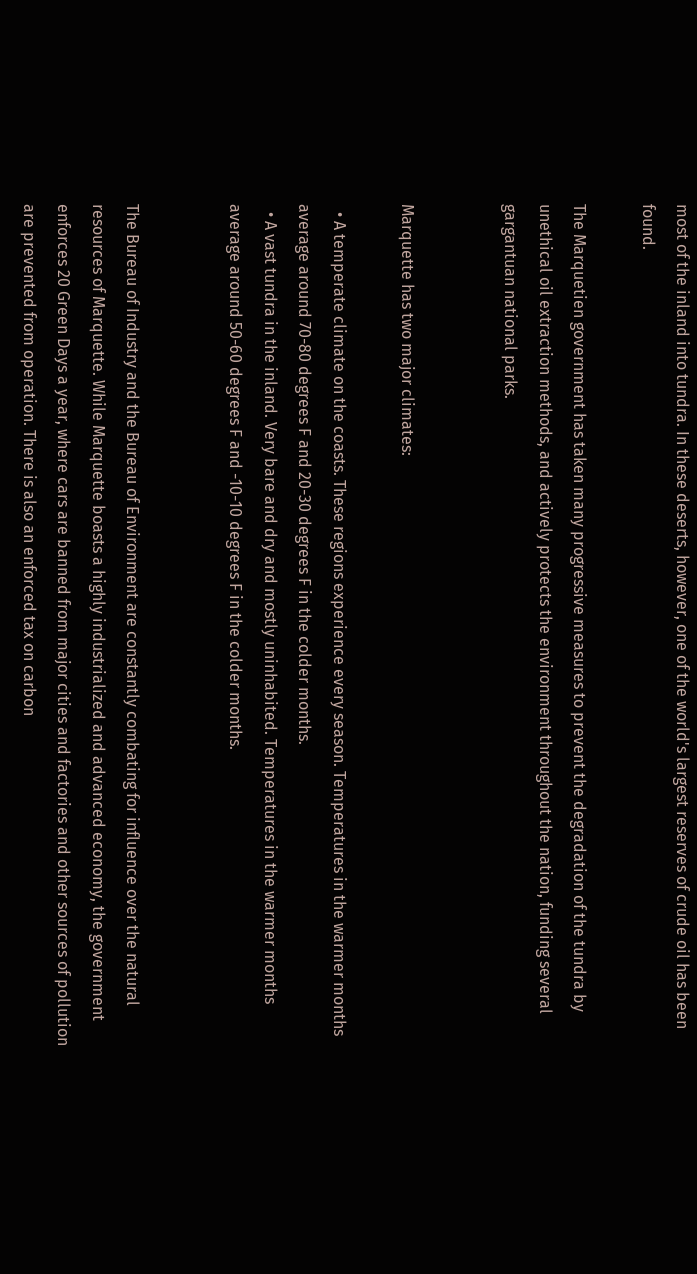most of the inland into tundra. In these deserts, however, one of the world's largest reserves of crude oil has been found.

The Marquetien government has taken many progressive measures to prevent the degradation of the tundra by unethical oil extraction methods, and actively protects the environment throughout the nation, funding several gargantuan national parks.


Marquette has two major climates:

  • A temperate climate on the coasts. These regions experience every season. Temperatures in the warmer months average around 70-80 degrees F and 20-30 degrees F in the colder months.
  • A vast tundra in the inland. Very bare and dry and mostly uninhabited. Temperatures in the warmer months average around 50-60 degrees F and -10-10 degrees F in the colder months.


The Bureau of Industry and the Bureau of Environment are constantly combating for influence over the natural resources of Marquette. While Marquette boasts a highly industrialized and advanced economy, the government enforces 20 Green Days a year, where cars are banned from major cities and factories and other sources of pollution are prevented from operation. There is also an enforced tax on carbon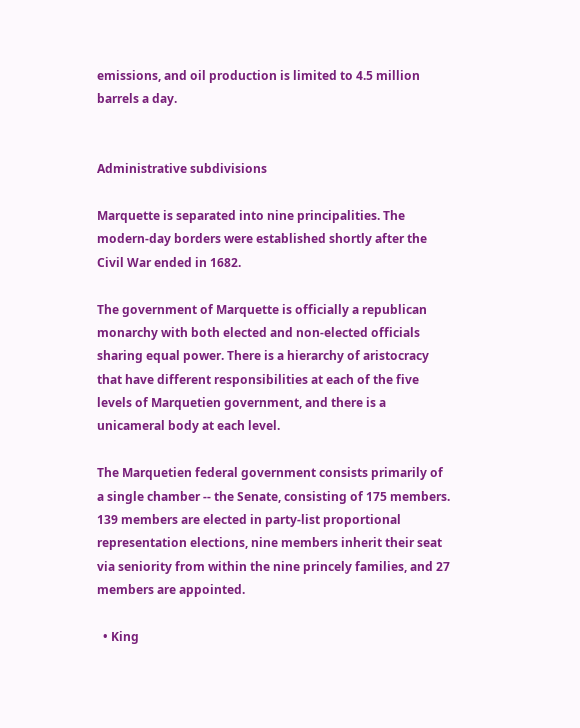emissions, and oil production is limited to 4.5 million barrels a day.


Administrative subdivisions

Marquette is separated into nine principalities. The modern-day borders were established shortly after the Civil War ended in 1682.

The government of Marquette is officially a republican monarchy with both elected and non-elected officials sharing equal power. There is a hierarchy of aristocracy that have different responsibilities at each of the five levels of Marquetien government, and there is a unicameral body at each level.

The Marquetien federal government consists primarily of a single chamber -- the Senate, consisting of 175 members. 139 members are elected in party-list proportional representation elections, nine members inherit their seat via seniority from within the nine princely families, and 27 members are appointed.

  • King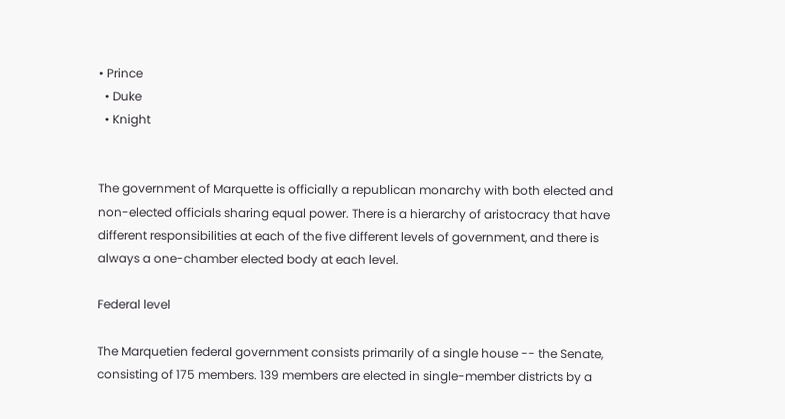• Prince
  • Duke
  • Knight


The government of Marquette is officially a republican monarchy with both elected and non-elected officials sharing equal power. There is a hierarchy of aristocracy that have different responsibilities at each of the five different levels of government, and there is always a one-chamber elected body at each level.

Federal level

The Marquetien federal government consists primarily of a single house -- the Senate, consisting of 175 members. 139 members are elected in single-member districts by a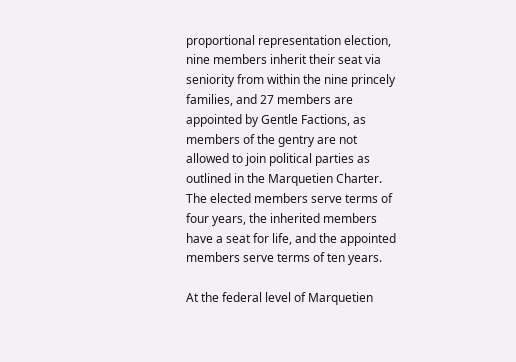proportional representation election, nine members inherit their seat via seniority from within the nine princely families, and 27 members are appointed by Gentle Factions, as members of the gentry are not allowed to join political parties as outlined in the Marquetien Charter. The elected members serve terms of four years, the inherited members have a seat for life, and the appointed members serve terms of ten years.

At the federal level of Marquetien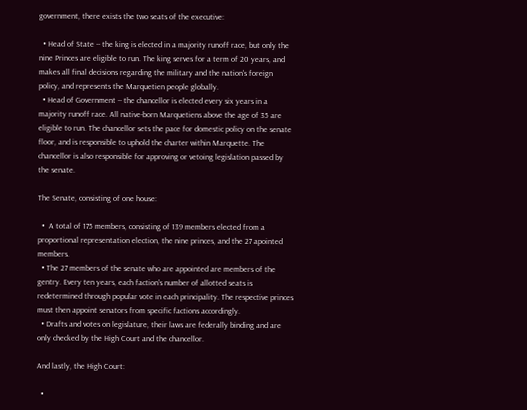government, there exists the two seats of the executive:

  • Head of State -- the king is elected in a majority runoff race, but only the nine Princes are eligible to run. The king serves for a term of 20 years, and makes all final decisions regarding the military and the nation's foreign policy, and represents the Marquetien people globally.
  • Head of Government -- the chancellor is elected every six years in a majority runoff race. All native-born Marquetiens above the age of 35 are eligible to run. The chancellor sets the pace for domestic policy on the senate floor, and is responsible to uphold the charter within Marquette. The chancellor is also responsible for approving or vetoing legislation passed by the senate.

The Senate, consisting of one house:

  •  A total of 175 members, consisting of 139 members elected from a proportional representation election, the nine princes, and the 27 apointed members.
  • The 27 members of the senate who are appointed are members of the gentry. Every ten years, each faction's number of allotted seats is redetermined through popular vote in each principality. The respective princes must then appoint senators from specific factions accordingly.
  • Drafts and votes on legislature, their laws are federally binding and are only checked by the High Court and the chancellor.

And lastly, the High Court:

  •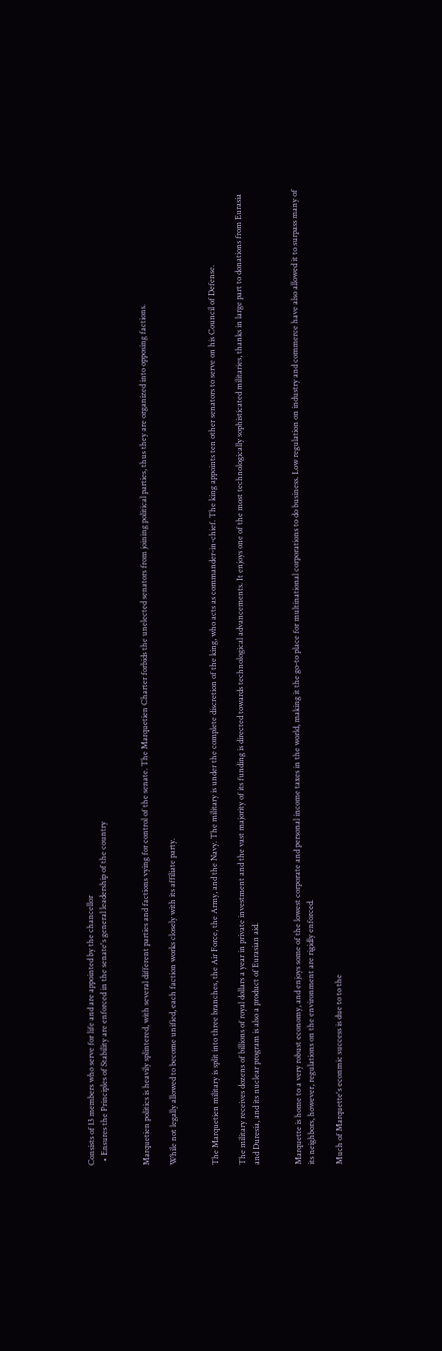Consists of 13 members who serve for life and are appointed by the chancellor
  • Ensures the Principles of Stability are enforced in the senate's general leadership of the country


Marquetien politics is heavily splintered, with several different parties and factions vying for control of the senate. The Marquetien Charter forbids the unelected senators from joining political parties, thus they are organized into opposing factions.

While not legally allowed to become unified, each faction works closely with its affiliate party.


The Marquetien military is split into three branches, the Air Force, the Army, and the Navy. The military is under the complete discretion of the king, who acts as commander-in-chief. The king appoints ten other senators to serve on his Council of Defense.

The military receives dozens of billions of royal dollars a year in private investment and the vast majority of its funding is directed towards technological advancements. It enjoys one of the most technologically sophisticated militaries, thanks in large part to donations from Eurasia and Duresia, and its nuclear program is also a product of Eurasian aid.


Marquette is home to a very robust economy, and enjoys some of the lowest corporate and personal income taxes in the world, making it the go-to place for multinational corporations to do business. Low regulation on industry and commerce have also allowed it to surpass many of its neighbors, however, regulations on the environment are rigidly enforced.

Much of Marquette's econmic success is due to to the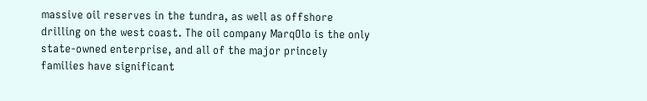massive oil reserves in the tundra, as well as offshore drilling on the west coast. The oil company MarqOlo is the only state-owned enterprise, and all of the major princely families have significant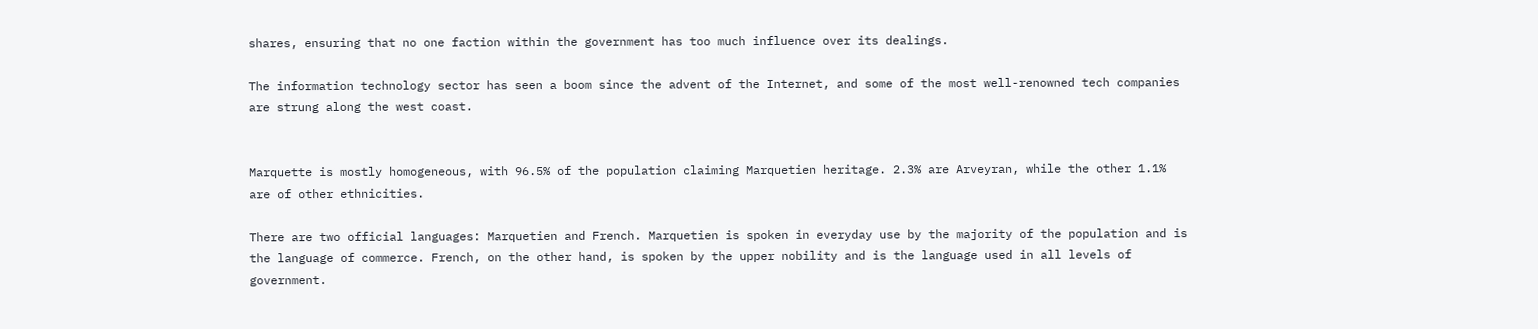shares, ensuring that no one faction within the government has too much influence over its dealings.

The information technology sector has seen a boom since the advent of the Internet, and some of the most well-renowned tech companies are strung along the west coast.


Marquette is mostly homogeneous, with 96.5% of the population claiming Marquetien heritage. 2.3% are Arveyran, while the other 1.1% are of other ethnicities.

There are two official languages: Marquetien and French. Marquetien is spoken in everyday use by the majority of the population and is the language of commerce. French, on the other hand, is spoken by the upper nobility and is the language used in all levels of government.